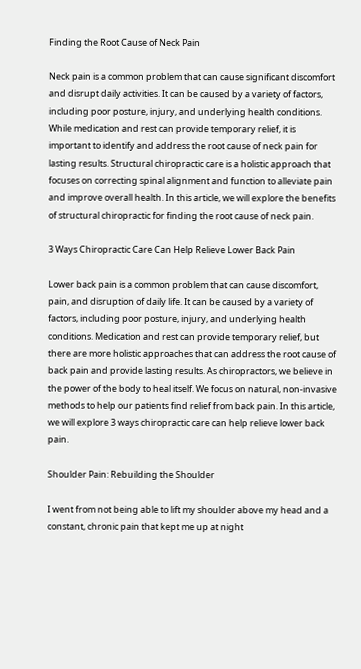Finding the Root Cause of Neck Pain

Neck pain is a common problem that can cause significant discomfort and disrupt daily activities. It can be caused by a variety of factors, including poor posture, injury, and underlying health conditions. While medication and rest can provide temporary relief, it is important to identify and address the root cause of neck pain for lasting results. Structural chiropractic care is a holistic approach that focuses on correcting spinal alignment and function to alleviate pain and improve overall health. In this article, we will explore the benefits of structural chiropractic for finding the root cause of neck pain.

3 Ways Chiropractic Care Can Help Relieve Lower Back Pain

Lower back pain is a common problem that can cause discomfort, pain, and disruption of daily life. It can be caused by a variety of factors, including poor posture, injury, and underlying health conditions. Medication and rest can provide temporary relief, but there are more holistic approaches that can address the root cause of back pain and provide lasting results. As chiropractors, we believe in the power of the body to heal itself. We focus on natural, non-invasive methods to help our patients find relief from back pain. In this article, we will explore 3 ways chiropractic care can help relieve lower back pain.

Shoulder Pain: Rebuilding the Shoulder

I went from not being able to lift my shoulder above my head and a constant, chronic pain that kept me up at night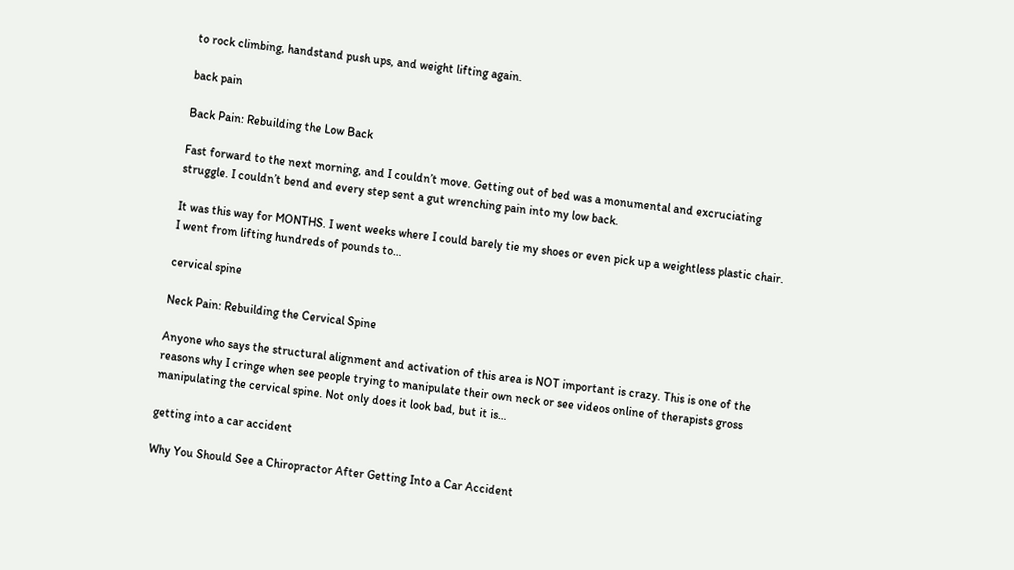to rock climbing, handstand push ups, and weight lifting again.

back pain

Back Pain: Rebuilding the Low Back

Fast forward to the next morning, and I couldn’t move. Getting out of bed was a monumental and excruciating struggle. I couldn’t bend and every step sent a gut wrenching pain into my low back.

It was this way for MONTHS. I went weeks where I could barely tie my shoes or even pick up a weightless plastic chair. I went from lifting hundreds of pounds to…

cervical spine

Neck Pain: Rebuilding the Cervical Spine

Anyone who says the structural alignment and activation of this area is NOT important is crazy. This is one of the reasons why I cringe when see people trying to manipulate their own neck or see videos online of therapists gross manipulating the cervical spine. Not only does it look bad, but it is…

getting into a car accident

Why You Should See a Chiropractor After Getting Into a Car Accident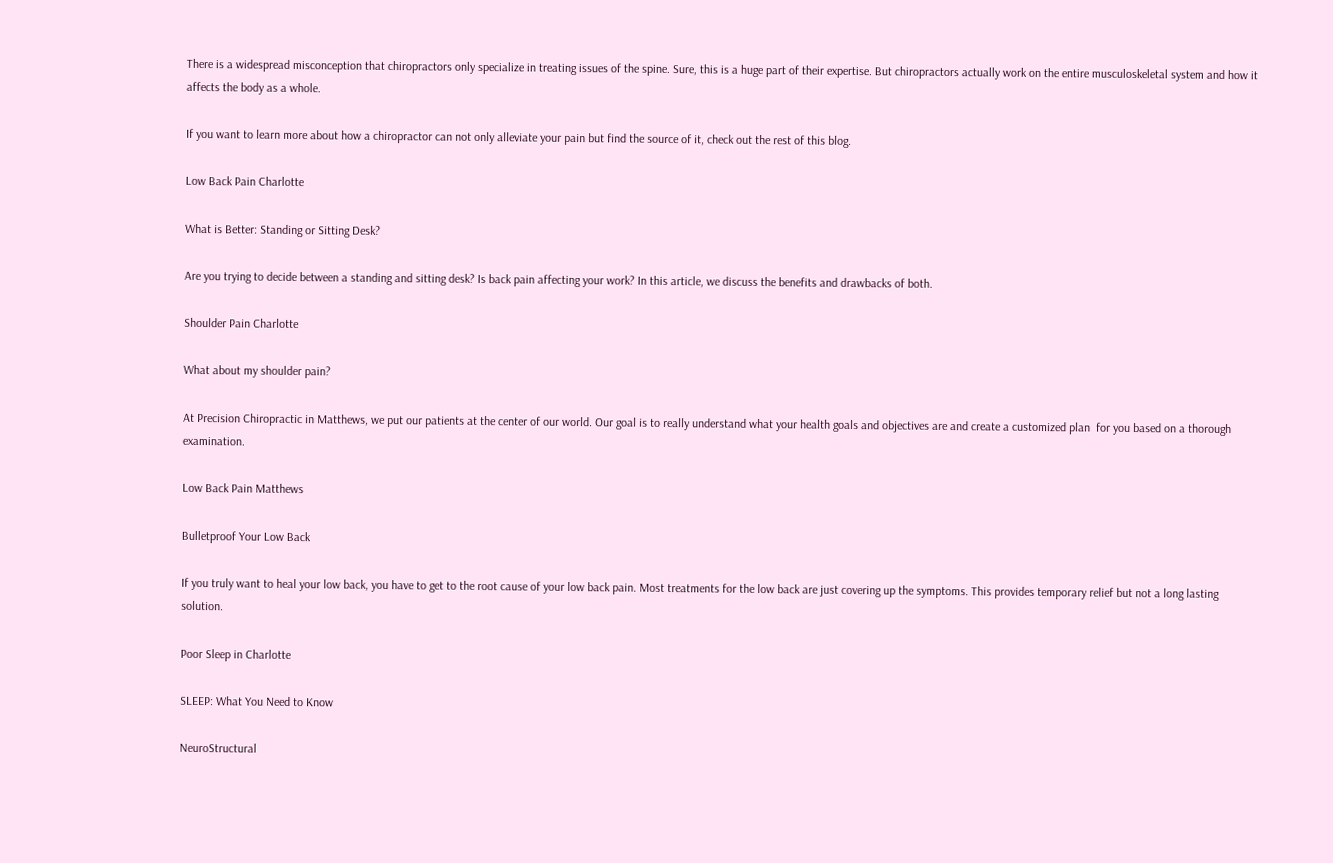There is a widespread misconception that chiropractors only specialize in treating issues of the spine. Sure, this is a huge part of their expertise. But chiropractors actually work on the entire musculoskeletal system and how it affects the body as a whole.

If you want to learn more about how a chiropractor can not only alleviate your pain but find the source of it, check out the rest of this blog.

Low Back Pain Charlotte

What is Better: Standing or Sitting Desk?

Are you trying to decide between a standing and sitting desk? Is back pain affecting your work? In this article, we discuss the benefits and drawbacks of both.

Shoulder Pain Charlotte

What about my shoulder pain?

At Precision Chiropractic in Matthews, we put our patients at the center of our world. Our goal is to really understand what your health goals and objectives are and create a customized plan  for you based on a thorough examination.

Low Back Pain Matthews

Bulletproof Your Low Back

If you truly want to heal your low back, you have to get to the root cause of your low back pain. Most treatments for the low back are just covering up the symptoms. This provides temporary relief but not a long lasting solution.

Poor Sleep in Charlotte

SLEEP: What You Need to Know

NeuroStructural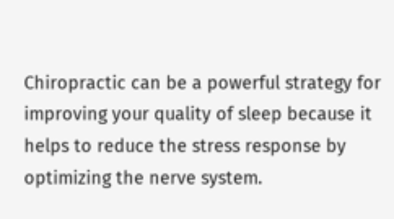Chiropractic can be a powerful strategy for improving your quality of sleep because it helps to reduce the stress response by optimizing the nerve system.